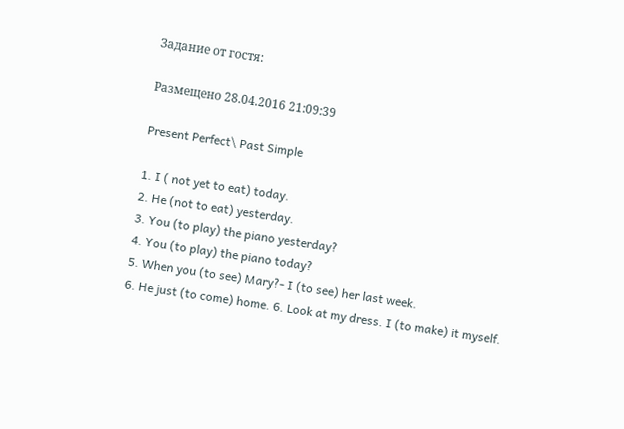Задание от гостя:

Размещено 28.04.2016 21:09:39

Present Perfect\ Past Simple

1. I ( not yet to eat) today.
2. He (not to eat) yesterday.
3. You (to play) the piano yesterday?
4. You (to play) the piano today?
5. When you (to see) Mary?- I (to see) her last week.
6. He just (to come) home. 6. Look at my dress. I (to make) it myself.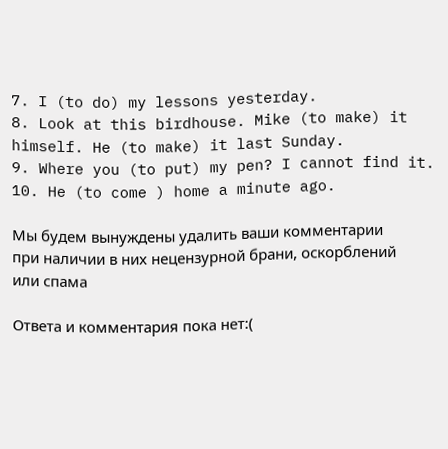7. I (to do) my lessons yesterday.
8. Look at this birdhouse. Mike (to make) it himself. He (to make) it last Sunday.
9. Where you (to put) my pen? I cannot find it.
10. He (to come ) home a minute ago.

Мы будем вынуждены удалить ваши комментарии при наличии в них нецензурной брани, оскорблений или спама

Ответа и комментария пока нет:(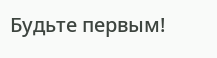Будьте первым!